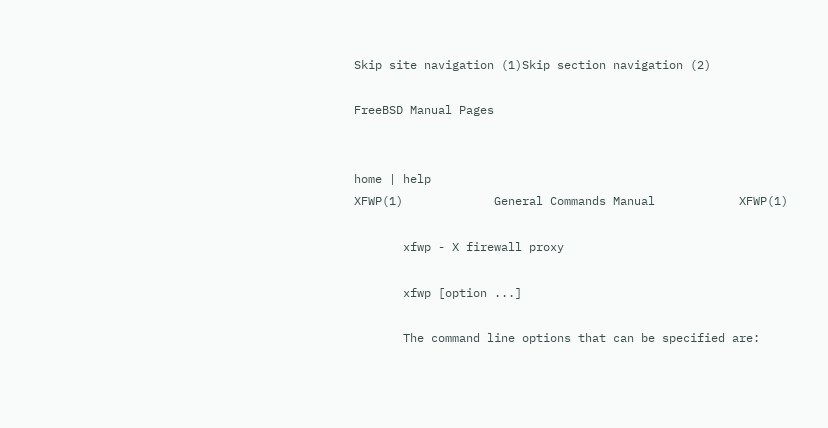Skip site navigation (1)Skip section navigation (2)

FreeBSD Manual Pages


home | help
XFWP(1)             General Commands Manual            XFWP(1)

       xfwp - X firewall proxy

       xfwp [option ...]

       The command line options that can be specified are: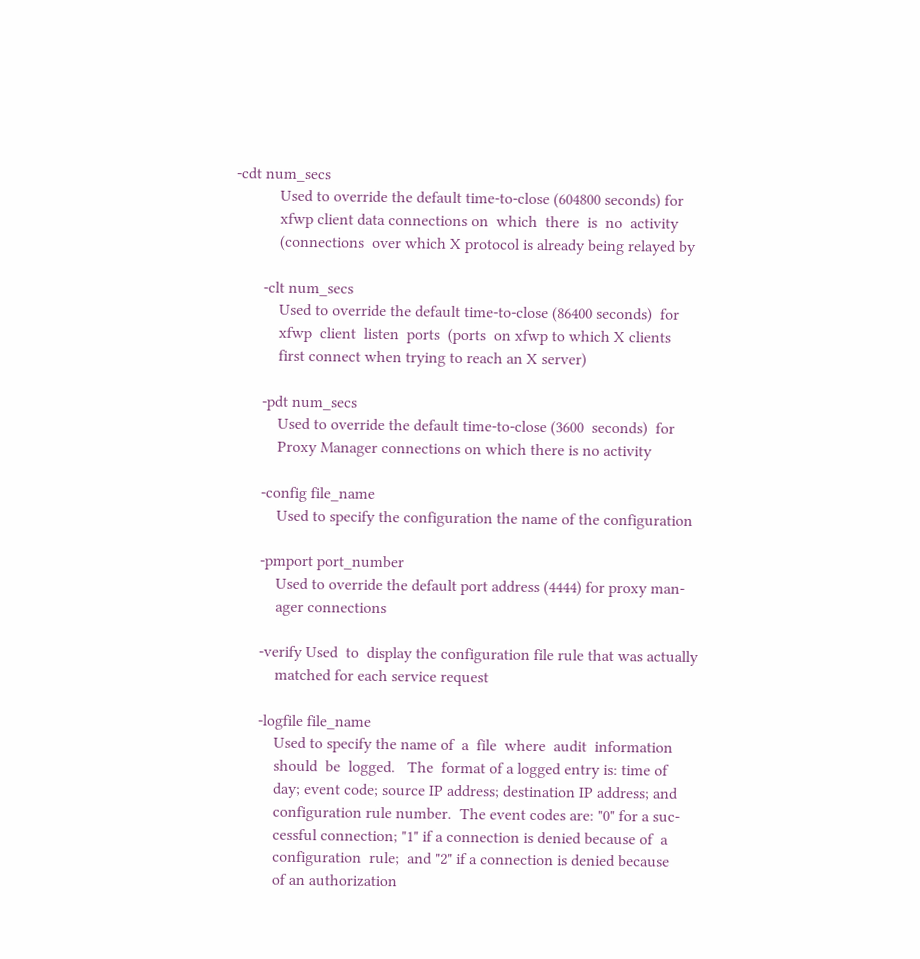-cdt num_secs
           Used to override the default time-to-close (604800 seconds) for
           xfwp client data connections on  which  there  is  no  activity
           (connections  over which X protocol is already being relayed by

       -clt num_secs
           Used to override the default time-to-close (86400 seconds)  for
           xfwp  client  listen  ports  (ports  on xfwp to which X clients
           first connect when trying to reach an X server)

       -pdt num_secs
           Used to override the default time-to-close (3600  seconds)  for
           Proxy Manager connections on which there is no activity

       -config file_name
           Used to specify the configuration the name of the configuration

       -pmport port_number
           Used to override the default port address (4444) for proxy man-
           ager connections

       -verify Used  to  display the configuration file rule that was actually
           matched for each service request

       -logfile file_name
           Used to specify the name of  a  file  where  audit  information
           should  be  logged.   The  format of a logged entry is: time of
           day; event code; source IP address; destination IP address; and
           configuration rule number.  The event codes are: "0" for a suc-
           cessful connection; "1" if a connection is denied because of  a
           configuration  rule;  and "2" if a connection is denied because
           of an authorization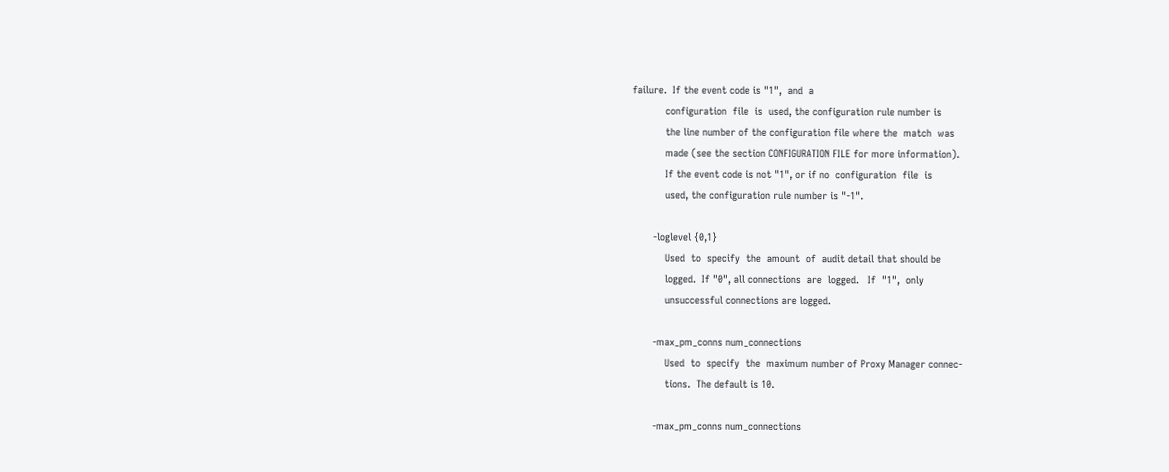failure.  If the event code is "1",  and  a
           configuration  file  is  used, the configuration rule number is
           the line number of the configuration file where the  match  was
           made (see the section CONFIGURATION FILE for more information).
           If the event code is not "1", or if no  configuration  file  is
           used, the configuration rule number is "-1".

       -loglevel {0,1}
           Used  to  specify  the  amount  of  audit detail that should be
           logged.  If "0", all connections  are  logged.   If  "1",  only
           unsuccessful connections are logged.

       -max_pm_conns num_connections
           Used  to  specify  the  maximum number of Proxy Manager connec-
           tions.  The default is 10.

       -max_pm_conns num_connections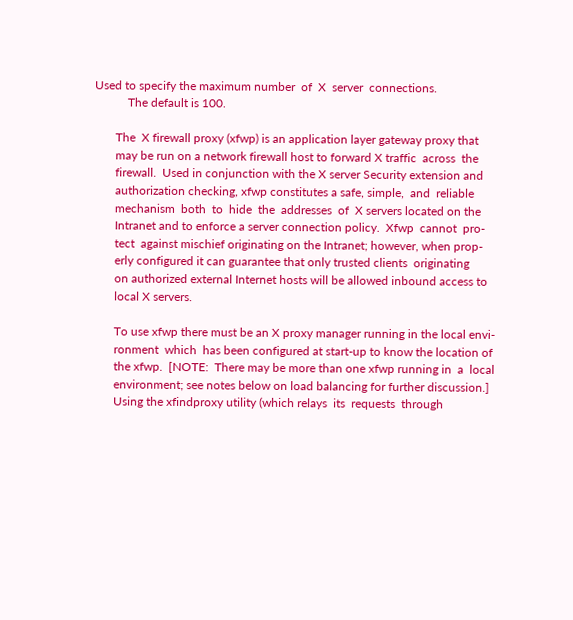Used to specify the maximum number  of  X  server  connections.
           The default is 100.

       The  X firewall proxy (xfwp) is an application layer gateway proxy that
       may be run on a network firewall host to forward X traffic  across  the
       firewall.  Used in conjunction with the X server Security extension and
       authorization checking, xfwp constitutes a safe, simple,  and  reliable
       mechanism  both  to  hide  the  addresses  of  X servers located on the
       Intranet and to enforce a server connection policy.  Xfwp  cannot  pro-
       tect  against mischief originating on the Intranet; however, when prop-
       erly configured it can guarantee that only trusted clients  originating
       on authorized external Internet hosts will be allowed inbound access to
       local X servers.

       To use xfwp there must be an X proxy manager running in the local envi-
       ronment  which  has been configured at start-up to know the location of
       the xfwp.  [NOTE:  There may be more than one xfwp running in  a  local
       environment; see notes below on load balancing for further discussion.]
       Using the xfindproxy utility (which relays  its  requests  through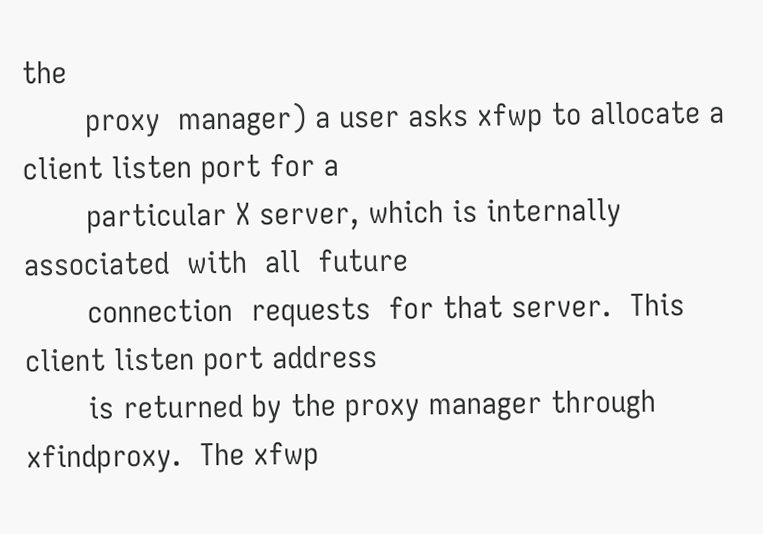the
       proxy  manager) a user asks xfwp to allocate a client listen port for a
       particular X server, which is internally  associated  with  all  future
       connection  requests  for that server.  This client listen port address
       is returned by the proxy manager through xfindproxy.  The xfwp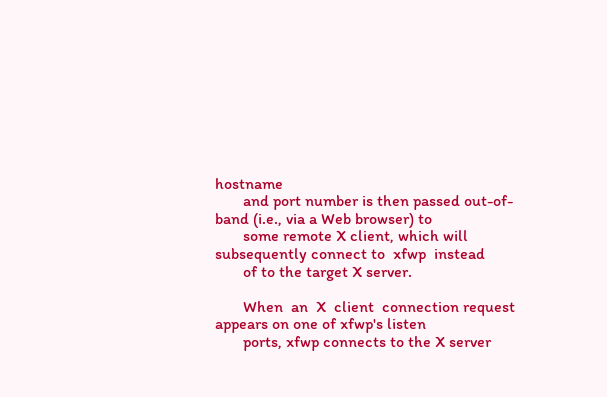hostname
       and port number is then passed out-of-band (i.e., via a Web browser) to
       some remote X client, which will subsequently connect to  xfwp  instead
       of to the target X server.

       When  an  X  client  connection request appears on one of xfwp's listen
       ports, xfwp connects to the X server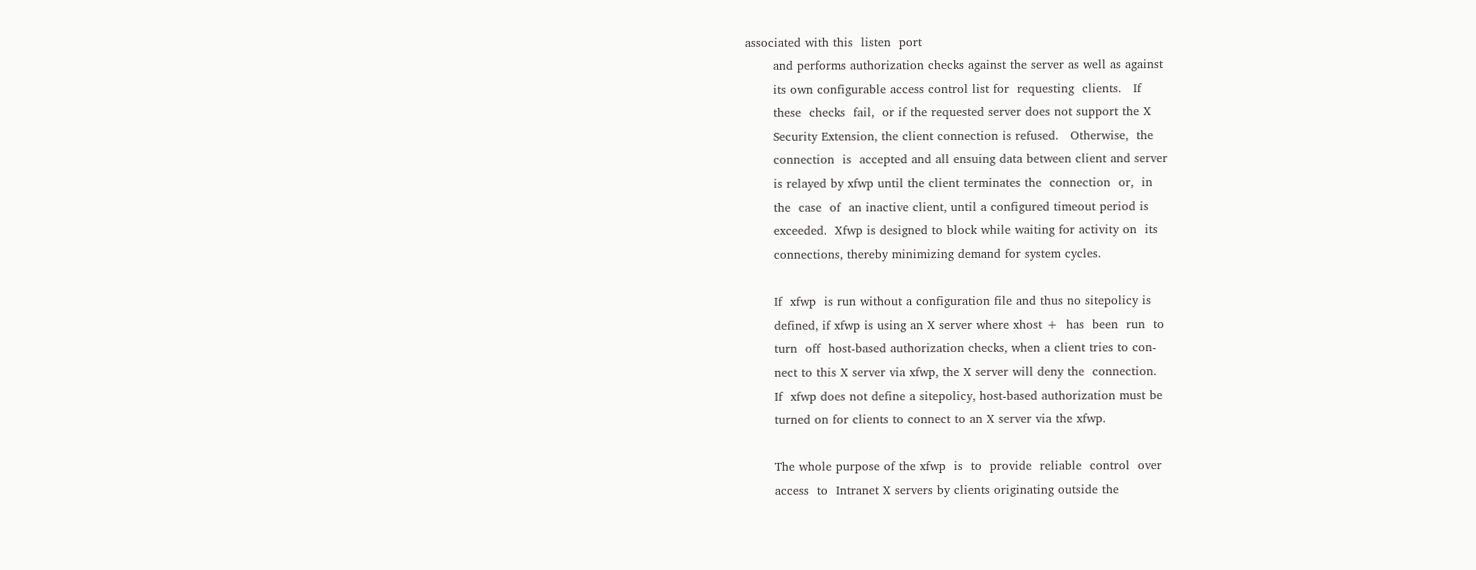associated with this  listen  port
       and performs authorization checks against the server as well as against
       its own configurable access control list for  requesting  clients.   If
       these  checks  fail,  or if the requested server does not support the X
       Security Extension, the client connection is refused.   Otherwise,  the
       connection  is  accepted and all ensuing data between client and server
       is relayed by xfwp until the client terminates the  connection  or,  in
       the  case  of  an inactive client, until a configured timeout period is
       exceeded.  Xfwp is designed to block while waiting for activity on  its
       connections, thereby minimizing demand for system cycles.

       If  xfwp  is run without a configuration file and thus no sitepolicy is
       defined, if xfwp is using an X server where xhost +  has  been  run  to
       turn  off  host-based authorization checks, when a client tries to con-
       nect to this X server via xfwp, the X server will deny the  connection.
       If  xfwp does not define a sitepolicy, host-based authorization must be
       turned on for clients to connect to an X server via the xfwp.

       The whole purpose of the xfwp  is  to  provide  reliable  control  over
       access  to  Intranet X servers by clients originating outside the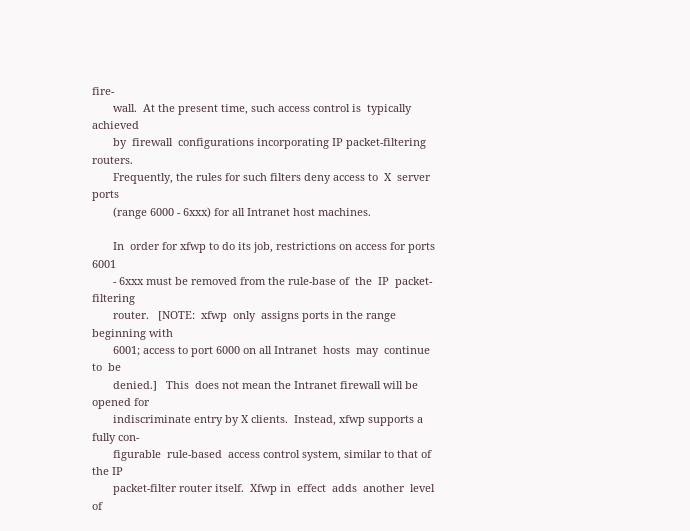fire-
       wall.  At the present time, such access control is  typically  achieved
       by  firewall  configurations incorporating IP packet-filtering routers.
       Frequently, the rules for such filters deny access to  X  server  ports
       (range 6000 - 6xxx) for all Intranet host machines.

       In  order for xfwp to do its job, restrictions on access for ports 6001
       - 6xxx must be removed from the rule-base of  the  IP  packet-filtering
       router.   [NOTE:  xfwp  only  assigns ports in the range beginning with
       6001; access to port 6000 on all Intranet  hosts  may  continue  to  be
       denied.]   This  does not mean the Intranet firewall will be opened for
       indiscriminate entry by X clients.  Instead, xfwp supports a fully con-
       figurable  rule-based  access control system, similar to that of the IP
       packet-filter router itself.  Xfwp in  effect  adds  another  level  of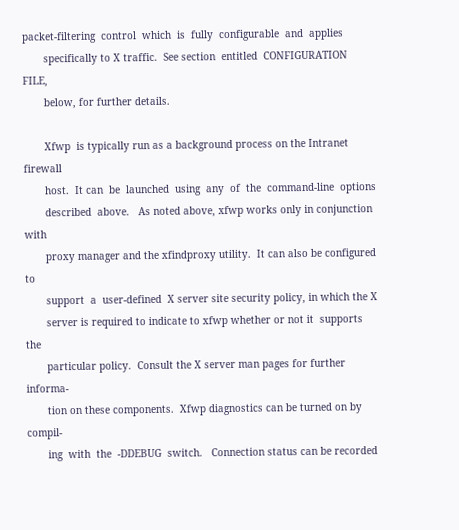packet-filtering  control  which  is  fully  configurable  and  applies
       specifically to X traffic.  See section  entitled  CONFIGURATION  FILE,
       below, for further details.

       Xfwp  is typically run as a background process on the Intranet firewall
       host.  It can  be  launched  using  any  of  the  command-line  options
       described  above.   As noted above, xfwp works only in conjunction with
       proxy manager and the xfindproxy utility.  It can also be configured to
       support  a  user-defined  X server site security policy, in which the X
       server is required to indicate to xfwp whether or not it  supports  the
       particular policy.  Consult the X server man pages for further informa-
       tion on these components.  Xfwp diagnostics can be turned on by compil-
       ing  with  the  -DDEBUG  switch.   Connection status can be recorded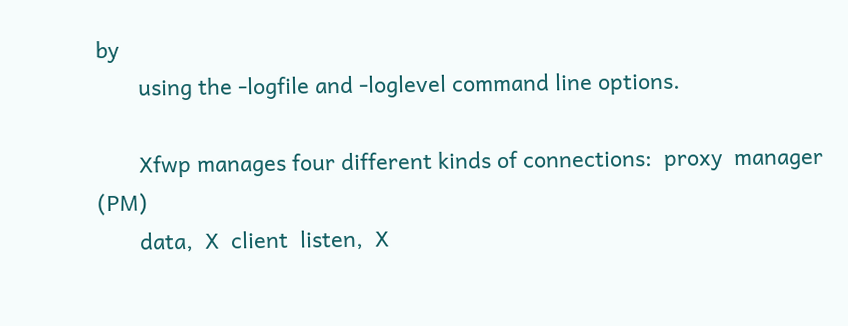by
       using the -logfile and -loglevel command line options.

       Xfwp manages four different kinds of connections:  proxy  manager  (PM)
       data,  X  client  listen,  X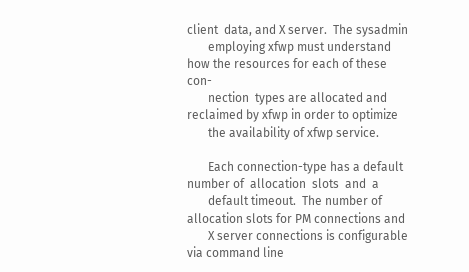client  data, and X server.  The sysadmin
       employing xfwp must understand how the resources for each of these con-
       nection  types are allocated and reclaimed by xfwp in order to optimize
       the availability of xfwp service.

       Each connection-type has a default number of  allocation  slots  and  a
       default timeout.  The number of allocation slots for PM connections and
       X server connections is configurable via command line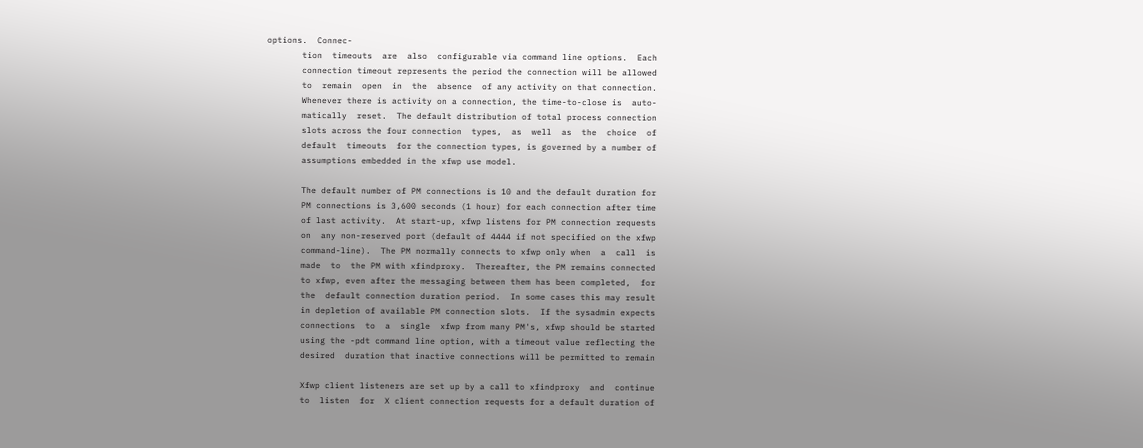options.  Connec-
       tion  timeouts  are  also  configurable via command line options.  Each
       connection timeout represents the period the connection will be allowed
       to  remain  open  in  the  absence  of any activity on that connection.
       Whenever there is activity on a connection, the time-to-close is  auto-
       matically  reset.  The default distribution of total process connection
       slots across the four connection  types,  as  well  as  the  choice  of
       default  timeouts  for the connection types, is governed by a number of
       assumptions embedded in the xfwp use model.

       The default number of PM connections is 10 and the default duration for
       PM connections is 3,600 seconds (1 hour) for each connection after time
       of last activity.  At start-up, xfwp listens for PM connection requests
       on  any non-reserved port (default of 4444 if not specified on the xfwp
       command-line).  The PM normally connects to xfwp only when  a  call  is
       made  to  the PM with xfindproxy.  Thereafter, the PM remains connected
       to xfwp, even after the messaging between them has been completed,  for
       the  default connection duration period.  In some cases this may result
       in depletion of available PM connection slots.  If the sysadmin expects
       connections  to  a  single  xfwp from many PM's, xfwp should be started
       using the -pdt command line option, with a timeout value reflecting the
       desired  duration that inactive connections will be permitted to remain

       Xfwp client listeners are set up by a call to xfindproxy  and  continue
       to  listen  for  X client connection requests for a default duration of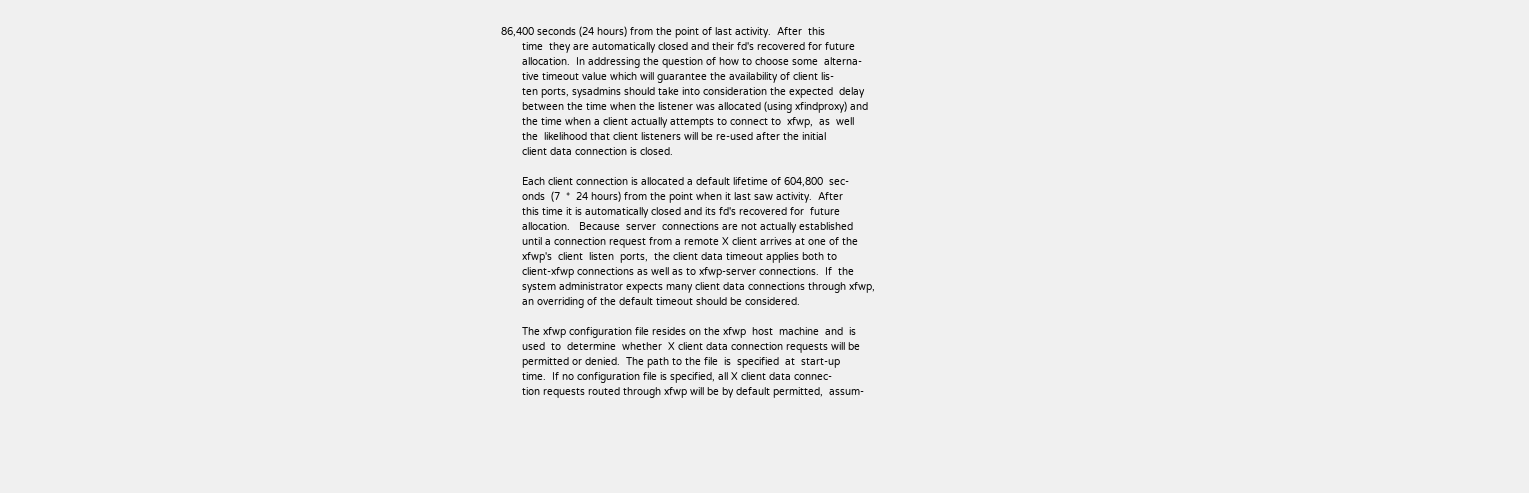86,400 seconds (24 hours) from the point of last activity.  After  this
       time  they are automatically closed and their fd's recovered for future
       allocation.  In addressing the question of how to choose some  alterna-
       tive timeout value which will guarantee the availability of client lis-
       ten ports, sysadmins should take into consideration the expected  delay
       between the time when the listener was allocated (using xfindproxy) and
       the time when a client actually attempts to connect to  xfwp,  as  well
       the  likelihood that client listeners will be re-used after the initial
       client data connection is closed.

       Each client connection is allocated a default lifetime of 604,800  sec-
       onds  (7  *  24 hours) from the point when it last saw activity.  After
       this time it is automatically closed and its fd's recovered for  future
       allocation.   Because  server  connections are not actually established
       until a connection request from a remote X client arrives at one of the
       xfwp's  client  listen  ports,  the client data timeout applies both to
       client-xfwp connections as well as to xfwp-server connections.  If  the
       system administrator expects many client data connections through xfwp,
       an overriding of the default timeout should be considered.

       The xfwp configuration file resides on the xfwp  host  machine  and  is
       used  to  determine  whether  X client data connection requests will be
       permitted or denied.  The path to the file  is  specified  at  start-up
       time.  If no configuration file is specified, all X client data connec-
       tion requests routed through xfwp will be by default permitted,  assum-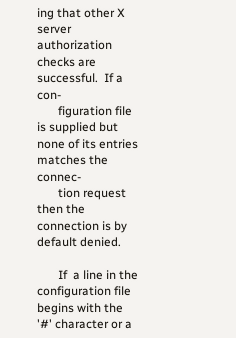ing that other X server authorization checks are successful.  If a con-
       figuration file is supplied but none of its entries matches the connec-
       tion request then the connection is by default denied.

       If  a line in the configuration file begins with the '#' character or a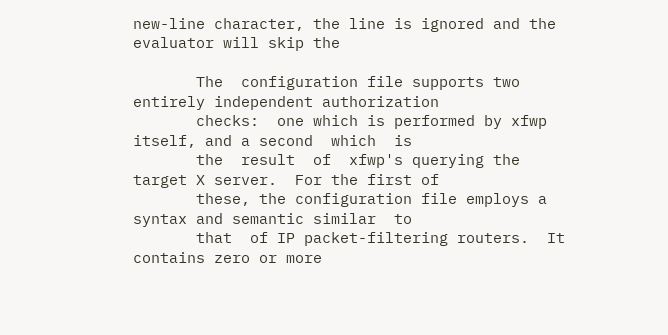new-line character, the line is ignored and the evaluator will skip the

       The  configuration file supports two entirely independent authorization
       checks:  one which is performed by xfwp itself, and a second  which  is
       the  result  of  xfwp's querying the target X server.  For the first of
       these, the configuration file employs a syntax and semantic similar  to
       that  of IP packet-filtering routers.  It contains zero or more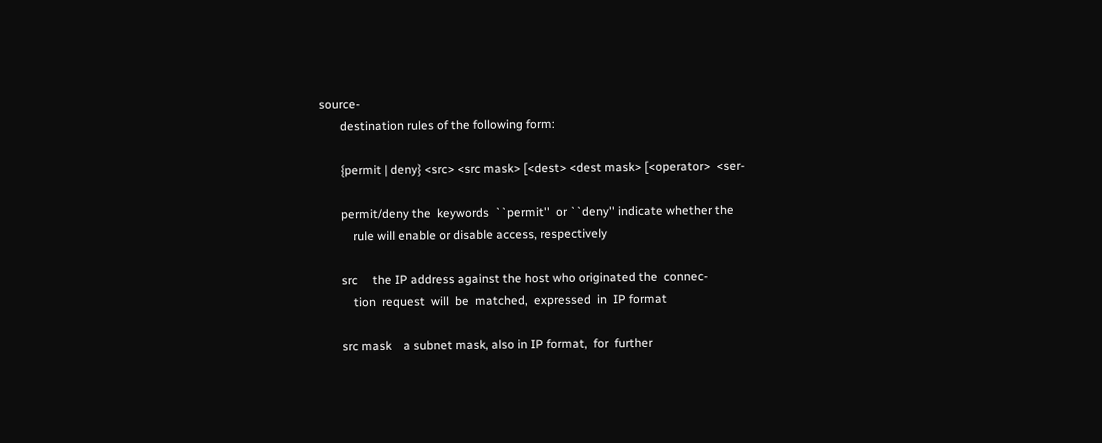source-
       destination rules of the following form:

       {permit | deny} <src> <src mask> [<dest> <dest mask> [<operator>  <ser-

       permit/deny the  keywords  ``permit''  or ``deny'' indicate whether the
           rule will enable or disable access, respectively

       src     the IP address against the host who originated the  connec-
           tion  request  will  be  matched,  expressed  in  IP format

       src mask    a subnet mask, also in IP format,  for  further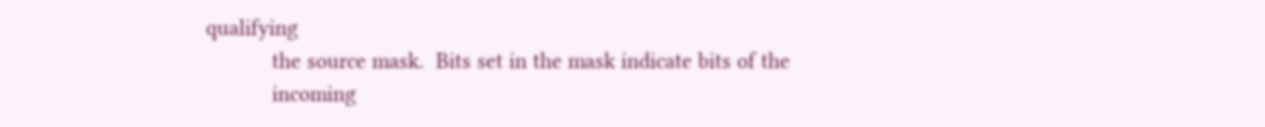qualifying
           the source mask.  Bits set in the mask indicate bits of the
           incoming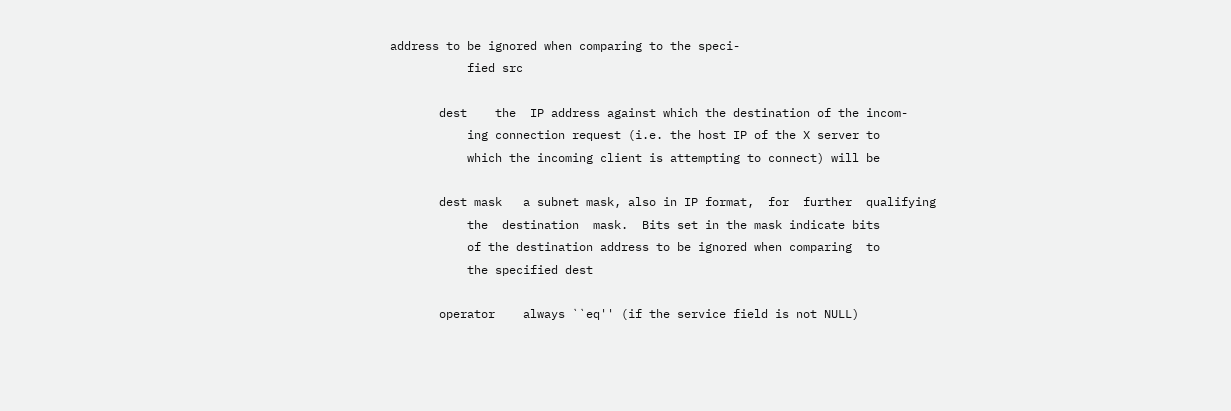address to be ignored when comparing to the speci-
           fied src

       dest    the  IP address against which the destination of the incom-
           ing connection request (i.e. the host IP of the X server to
           which the incoming client is attempting to connect) will be

       dest mask   a subnet mask, also in IP format,  for  further  qualifying
           the  destination  mask.  Bits set in the mask indicate bits
           of the destination address to be ignored when comparing  to
           the specified dest

       operator    always ``eq'' (if the service field is not NULL)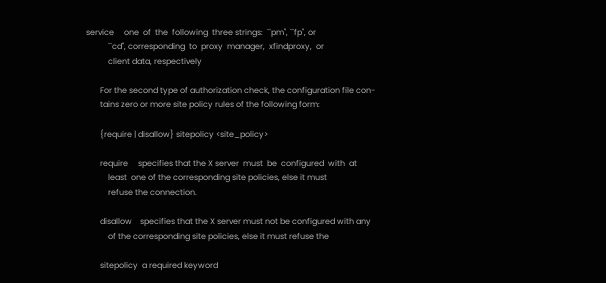service     one  of  the  following  three strings:  ``pm'', ``fp'', or
           ``cd'', corresponding  to  proxy  manager,  xfindproxy,  or
           client data, respectively

       For the second type of authorization check, the configuration file con-
       tains zero or more site policy rules of the following form:

       {require | disallow} sitepolicy <site_policy>

       require     specifies that the X server  must  be  configured  with  at
           least  one of the corresponding site policies, else it must
           refuse the connection.

       disallow    specifies that the X server must not be configured with any
           of the corresponding site policies, else it must refuse the

       sitepolicy  a required keyword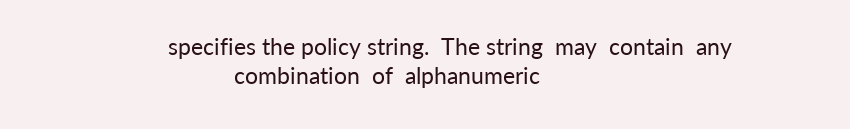specifies the policy string.  The string  may  contain  any
           combination  of  alphanumeric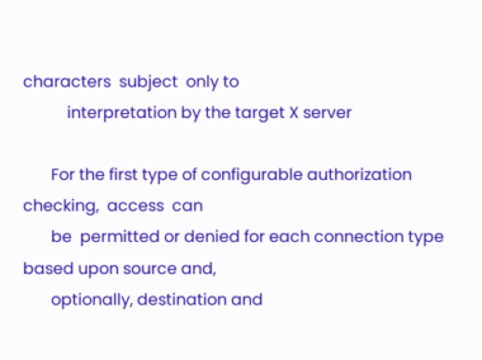characters  subject  only to
           interpretation by the target X server

       For the first type of configurable authorization checking,  access  can
       be  permitted or denied for each connection type based upon source and,
       optionally, destination and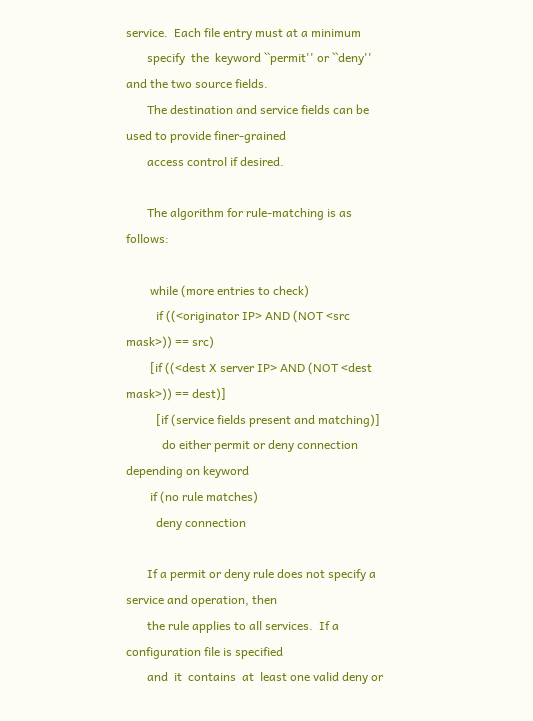service.  Each file entry must at a minimum
       specify  the  keyword ``permit'' or ``deny'' and the two source fields.
       The destination and service fields can be used to provide finer-grained
       access control if desired.

       The algorithm for rule-matching is as follows:

        while (more entries to check)
          if ((<originator IP> AND (NOT <src mask>)) == src)
        [if ((<dest X server IP> AND (NOT <dest mask>)) == dest)]
          [if (service fields present and matching)]
            do either permit or deny connection depending on keyword
        if (no rule matches)
          deny connection

       If a permit or deny rule does not specify a service and operation, then
       the rule applies to all services.  If a configuration file is specified
       and  it  contains  at  least one valid deny or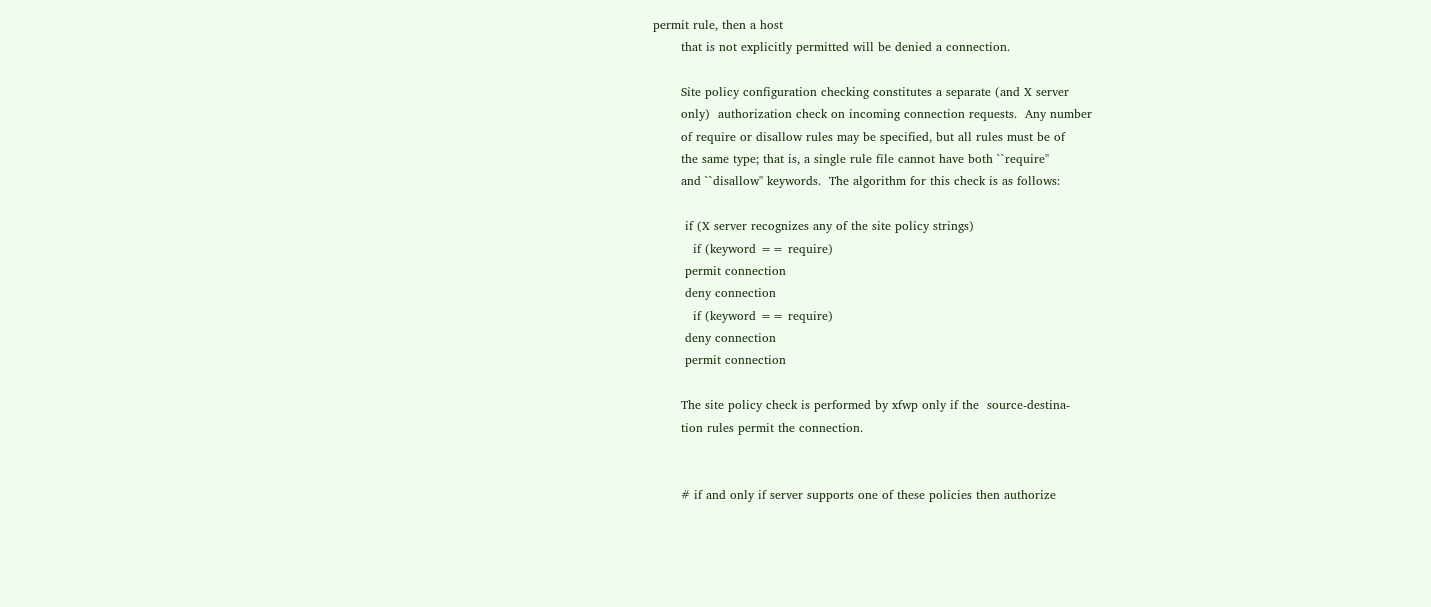permit rule, then a host
       that is not explicitly permitted will be denied a connection.

       Site policy configuration checking constitutes a separate (and X server
       only)  authorization check on incoming connection requests.  Any number
       of require or disallow rules may be specified, but all rules must be of
       the same type; that is, a single rule file cannot have both ``require''
       and ``disallow'' keywords.  The algorithm for this check is as follows:

        if (X server recognizes any of the site policy strings)
          if (keyword == require)
        permit connection
        deny connection
          if (keyword == require)
        deny connection
        permit connection

       The site policy check is performed by xfwp only if the  source-destina-
       tion rules permit the connection.


       # if and only if server supports one of these policies then authorize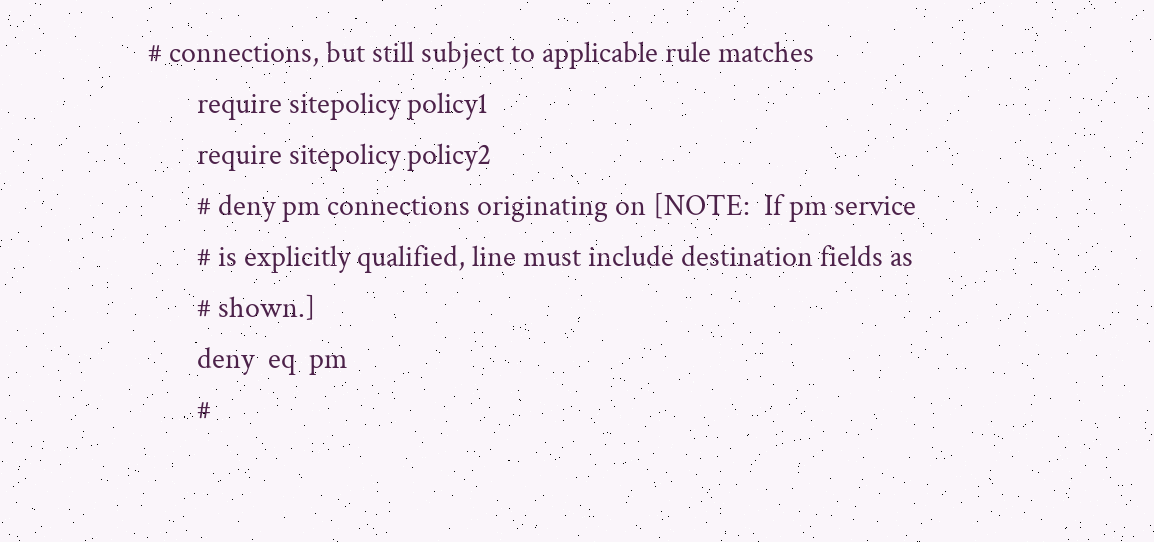# connections, but still subject to applicable rule matches
       require sitepolicy policy1
       require sitepolicy policy2
       # deny pm connections originating on [NOTE:  If pm service
       # is explicitly qualified, line must include destination fields as
       # shown.]
       deny  eq  pm
       #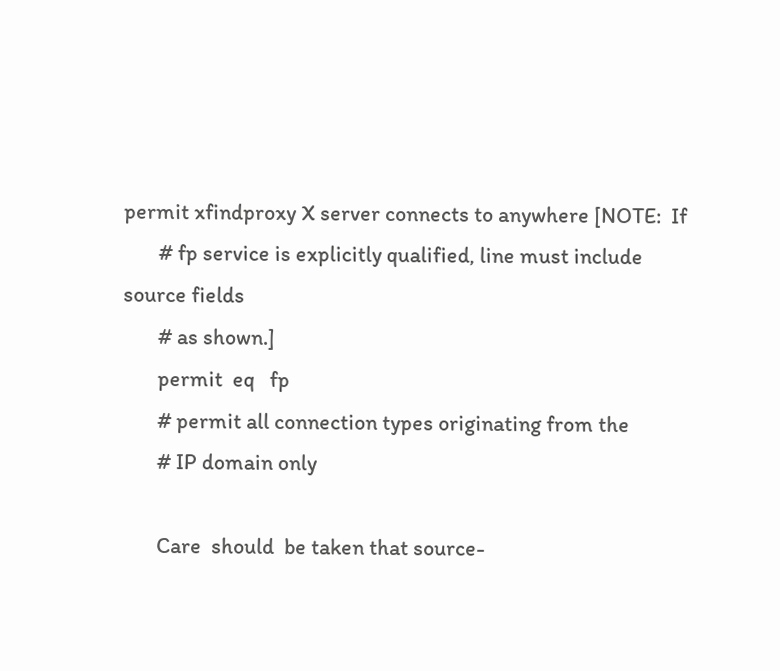permit xfindproxy X server connects to anywhere [NOTE:  If
       # fp service is explicitly qualified, line must include source fields
       # as shown.]
       permit  eq   fp
       # permit all connection types originating from the
       # IP domain only

       Care  should  be taken that source-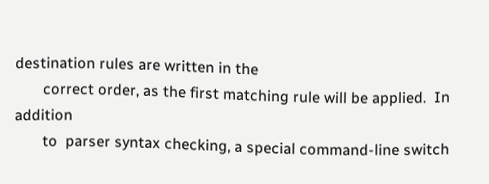destination rules are written in the
       correct order, as the first matching rule will be applied.  In addition
       to  parser syntax checking, a special command-line switch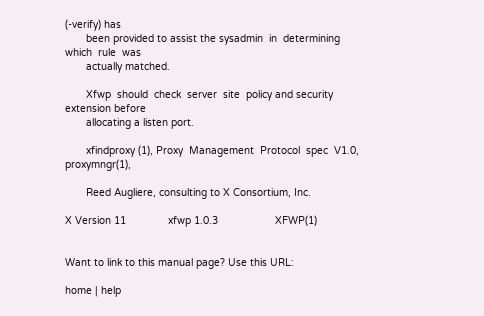(-verify) has
       been provided to assist the sysadmin  in  determining  which  rule  was
       actually matched.

       Xfwp  should  check  server  site  policy and security extension before
       allocating a listen port.

       xfindproxy (1), Proxy  Management  Protocol  spec  V1.0,  proxymngr(1),

       Reed Augliere, consulting to X Consortium, Inc.

X Version 11              xfwp 1.0.3                   XFWP(1)


Want to link to this manual page? Use this URL:

home | help